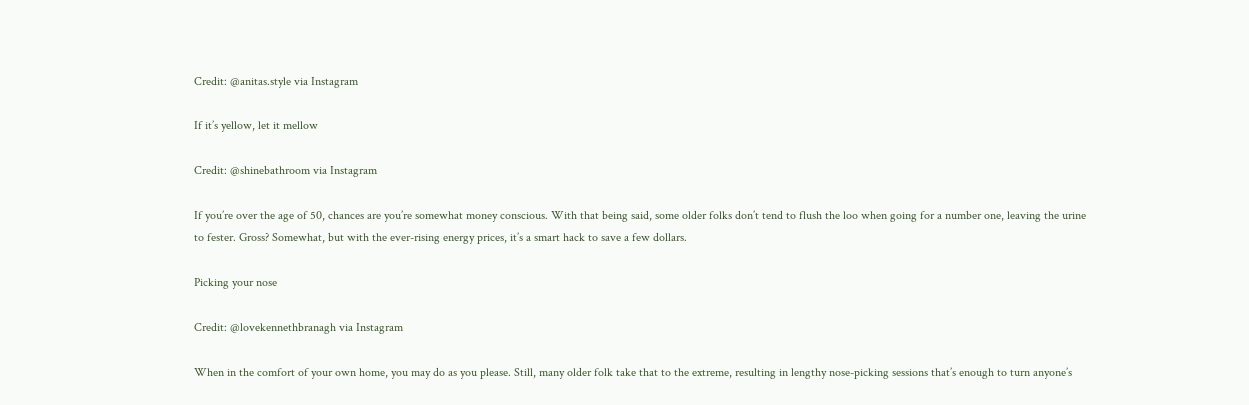Credit: @anitas.style via Instagram

If it’s yellow, let it mellow

Credit: @shinebathroom via Instagram

If you’re over the age of 50, chances are you’re somewhat money conscious. With that being said, some older folks don’t tend to flush the loo when going for a number one, leaving the urine to fester. Gross? Somewhat, but with the ever-rising energy prices, it’s a smart hack to save a few dollars.

Picking your nose

Credit: @lovekennethbranagh via Instagram

When in the comfort of your own home, you may do as you please. Still, many older folk take that to the extreme, resulting in lengthy nose-picking sessions that’s enough to turn anyone’s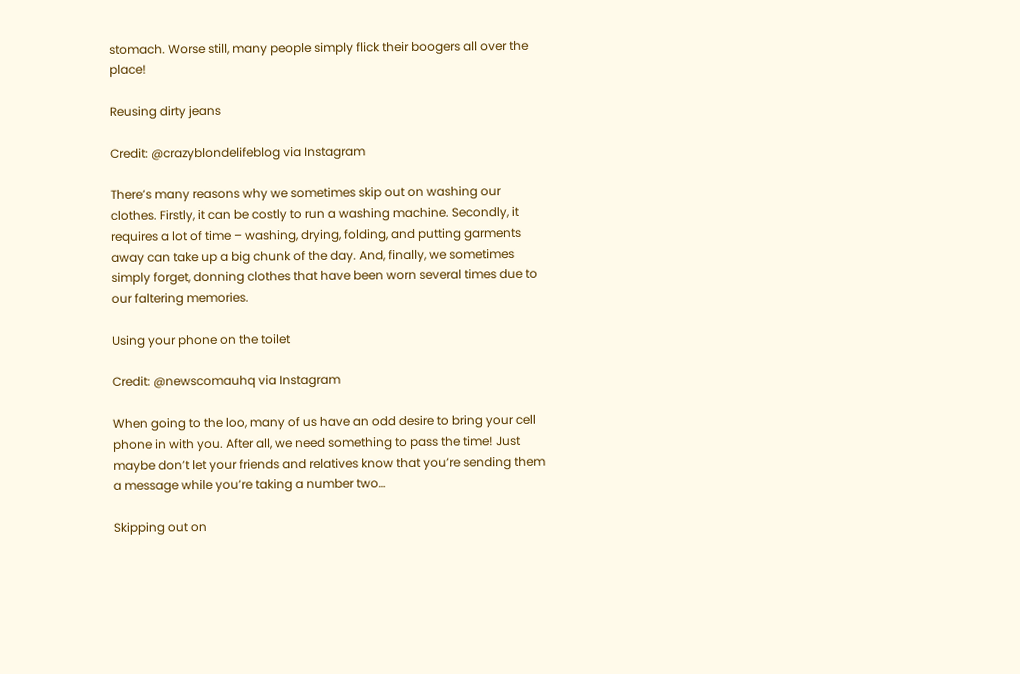stomach. Worse still, many people simply flick their boogers all over the place!

Reusing dirty jeans

Credit: @crazyblondelifeblog via Instagram

There’s many reasons why we sometimes skip out on washing our clothes. Firstly, it can be costly to run a washing machine. Secondly, it requires a lot of time – washing, drying, folding, and putting garments away can take up a big chunk of the day. And, finally, we sometimes simply forget, donning clothes that have been worn several times due to our faltering memories.

Using your phone on the toilet

Credit: @newscomauhq via Instagram

When going to the loo, many of us have an odd desire to bring your cell phone in with you. After all, we need something to pass the time! Just maybe don’t let your friends and relatives know that you’re sending them a message while you’re taking a number two…

Skipping out on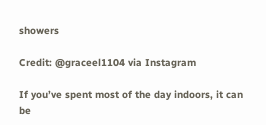showers

Credit: @graceel1104 via Instagram

If you’ve spent most of the day indoors, it can be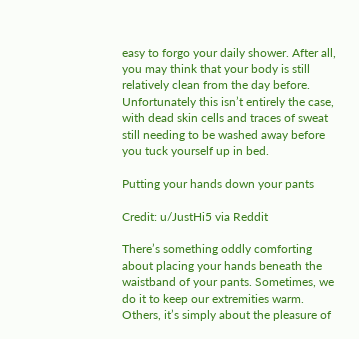easy to forgo your daily shower. After all, you may think that your body is still relatively clean from the day before. Unfortunately this isn’t entirely the case, with dead skin cells and traces of sweat still needing to be washed away before you tuck yourself up in bed.

Putting your hands down your pants

Credit: u/JustHi5 via Reddit

There’s something oddly comforting about placing your hands beneath the waistband of your pants. Sometimes, we do it to keep our extremities warm. Others, it’s simply about the pleasure of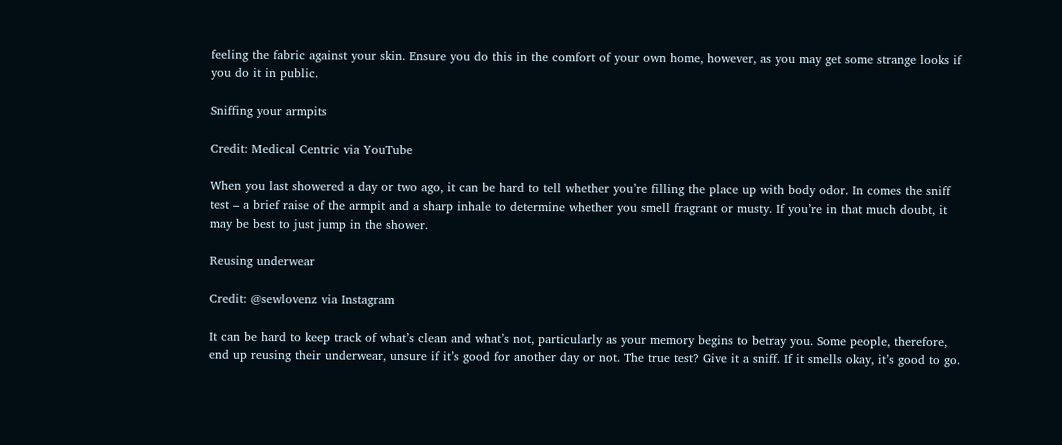feeling the fabric against your skin. Ensure you do this in the comfort of your own home, however, as you may get some strange looks if you do it in public.

Sniffing your armpits

Credit: Medical Centric via YouTube

When you last showered a day or two ago, it can be hard to tell whether you’re filling the place up with body odor. In comes the sniff test – a brief raise of the armpit and a sharp inhale to determine whether you smell fragrant or musty. If you’re in that much doubt, it may be best to just jump in the shower.

Reusing underwear

Credit: @sewlovenz via Instagram

It can be hard to keep track of what’s clean and what’s not, particularly as your memory begins to betray you. Some people, therefore, end up reusing their underwear, unsure if it’s good for another day or not. The true test? Give it a sniff. If it smells okay, it’s good to go.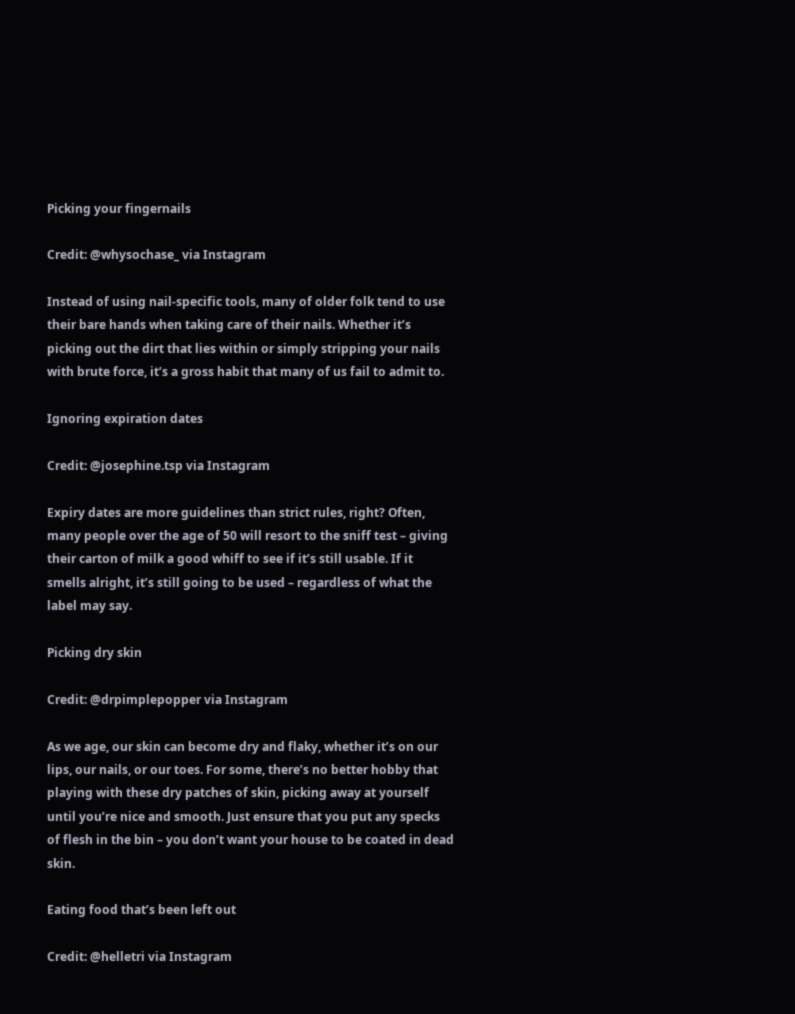Picking your fingernails

Credit: @whysochase_ via Instagram

Instead of using nail-specific tools, many of older folk tend to use their bare hands when taking care of their nails. Whether it’s picking out the dirt that lies within or simply stripping your nails with brute force, it’s a gross habit that many of us fail to admit to.

Ignoring expiration dates

Credit: @josephine.tsp via Instagram

Expiry dates are more guidelines than strict rules, right? Often, many people over the age of 50 will resort to the sniff test – giving their carton of milk a good whiff to see if it’s still usable. If it smells alright, it’s still going to be used – regardless of what the label may say.

Picking dry skin

Credit: @drpimplepopper via Instagram

As we age, our skin can become dry and flaky, whether it’s on our lips, our nails, or our toes. For some, there’s no better hobby that playing with these dry patches of skin, picking away at yourself until you’re nice and smooth. Just ensure that you put any specks of flesh in the bin – you don’t want your house to be coated in dead skin.

Eating food that’s been left out

Credit: @helletri via Instagram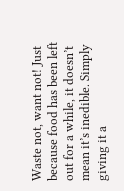Waste not, want not! Just because food has been left out for a while, it doesn’t mean it’s inedible. Simply giving it a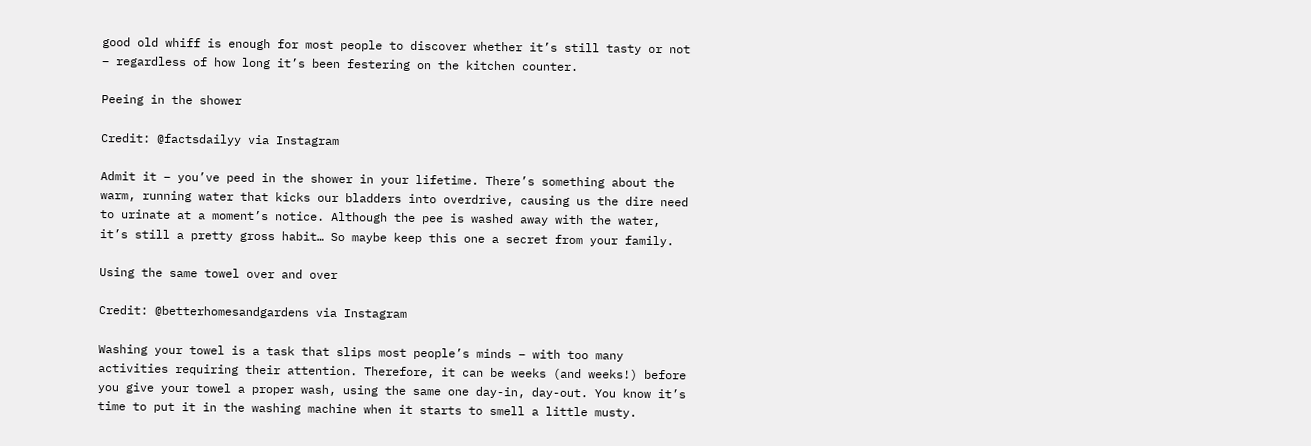good old whiff is enough for most people to discover whether it’s still tasty or not – regardless of how long it’s been festering on the kitchen counter.

Peeing in the shower

Credit: @factsdailyy via Instagram

Admit it – you’ve peed in the shower in your lifetime. There’s something about the warm, running water that kicks our bladders into overdrive, causing us the dire need to urinate at a moment’s notice. Although the pee is washed away with the water, it’s still a pretty gross habit… So maybe keep this one a secret from your family.

Using the same towel over and over

Credit: @betterhomesandgardens via Instagram

Washing your towel is a task that slips most people’s minds – with too many activities requiring their attention. Therefore, it can be weeks (and weeks!) before you give your towel a proper wash, using the same one day-in, day-out. You know it’s time to put it in the washing machine when it starts to smell a little musty.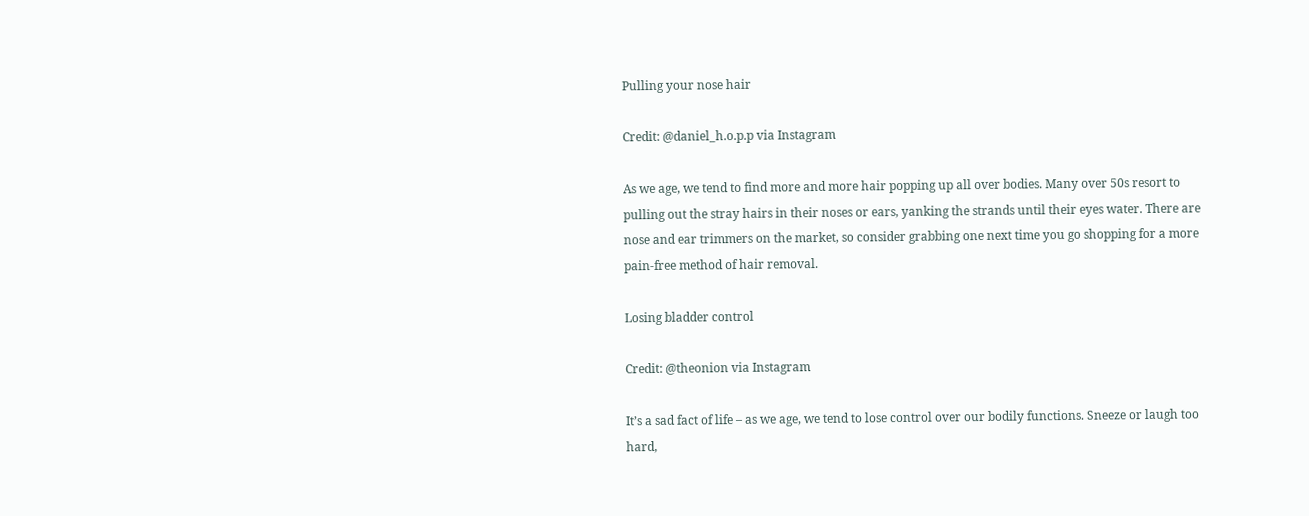Pulling your nose hair

Credit: @daniel_h.o.p.p via Instagram

As we age, we tend to find more and more hair popping up all over bodies. Many over 50s resort to pulling out the stray hairs in their noses or ears, yanking the strands until their eyes water. There are nose and ear trimmers on the market, so consider grabbing one next time you go shopping for a more pain-free method of hair removal.

Losing bladder control

Credit: @theonion via Instagram

It’s a sad fact of life – as we age, we tend to lose control over our bodily functions. Sneeze or laugh too hard,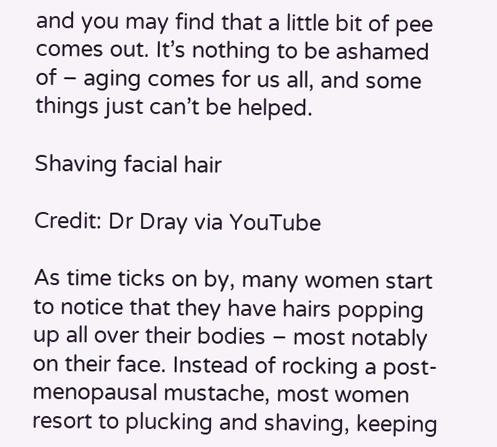and you may find that a little bit of pee comes out. It’s nothing to be ashamed of – aging comes for us all, and some things just can’t be helped.

Shaving facial hair

Credit: Dr Dray via YouTube

As time ticks on by, many women start to notice that they have hairs popping up all over their bodies – most notably on their face. Instead of rocking a post-menopausal mustache, most women resort to plucking and shaving, keeping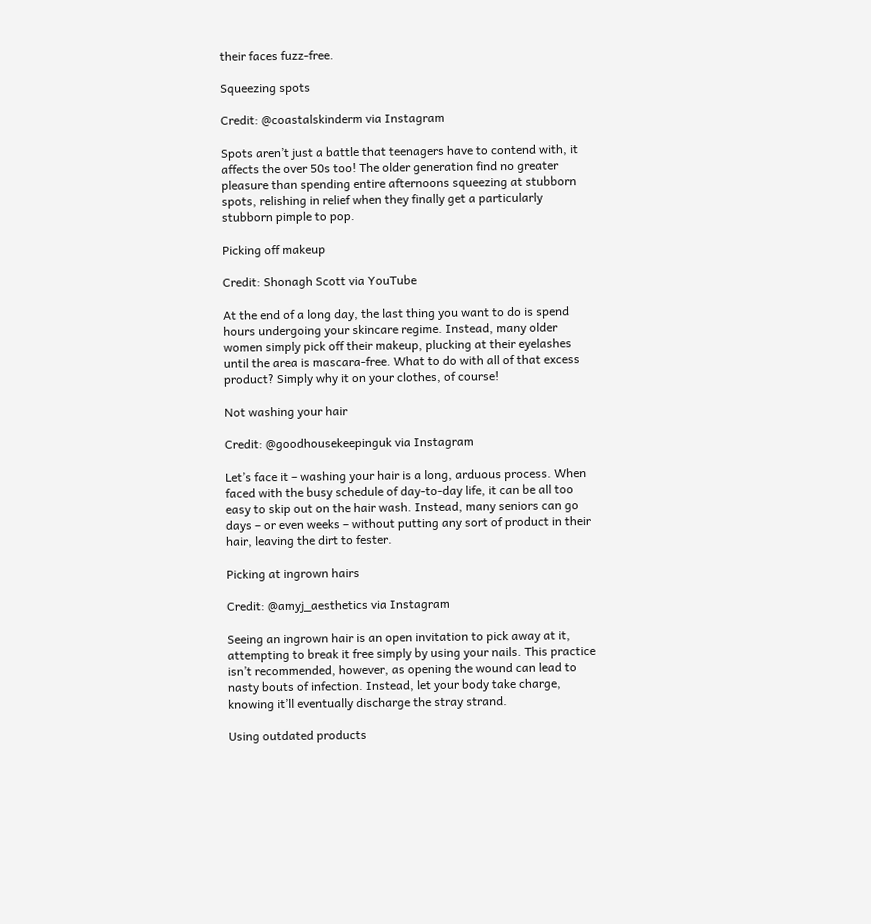their faces fuzz-free.

Squeezing spots

Credit: @coastalskinderm via Instagram

Spots aren’t just a battle that teenagers have to contend with, it affects the over 50s too! The older generation find no greater pleasure than spending entire afternoons squeezing at stubborn spots, relishing in relief when they finally get a particularly stubborn pimple to pop.

Picking off makeup

Credit: Shonagh Scott via YouTube

At the end of a long day, the last thing you want to do is spend hours undergoing your skincare regime. Instead, many older women simply pick off their makeup, plucking at their eyelashes until the area is mascara-free. What to do with all of that excess product? Simply why it on your clothes, of course!

Not washing your hair

Credit: @goodhousekeepinguk via Instagram

Let’s face it – washing your hair is a long, arduous process. When faced with the busy schedule of day-to-day life, it can be all too easy to skip out on the hair wash. Instead, many seniors can go days – or even weeks – without putting any sort of product in their hair, leaving the dirt to fester.

Picking at ingrown hairs

Credit: @amyj_aesthetics via Instagram

Seeing an ingrown hair is an open invitation to pick away at it, attempting to break it free simply by using your nails. This practice isn’t recommended, however, as opening the wound can lead to nasty bouts of infection. Instead, let your body take charge, knowing it’ll eventually discharge the stray strand.

Using outdated products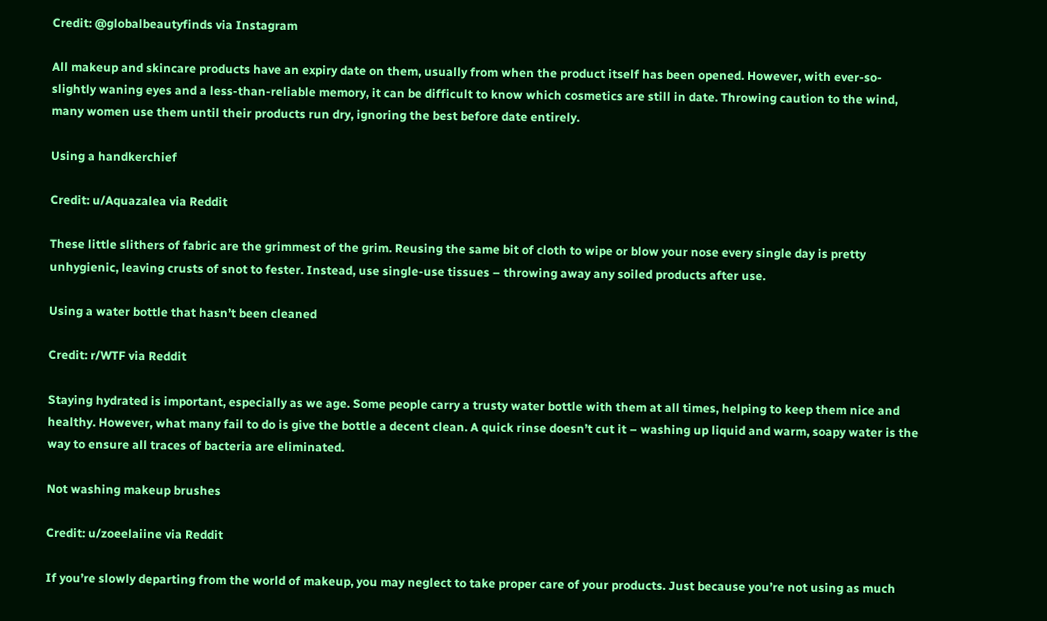Credit: @globalbeautyfinds via Instagram

All makeup and skincare products have an expiry date on them, usually from when the product itself has been opened. However, with ever-so-slightly waning eyes and a less-than-reliable memory, it can be difficult to know which cosmetics are still in date. Throwing caution to the wind, many women use them until their products run dry, ignoring the best before date entirely.

Using a handkerchief

Credit: u/Aquazalea via Reddit

These little slithers of fabric are the grimmest of the grim. Reusing the same bit of cloth to wipe or blow your nose every single day is pretty unhygienic, leaving crusts of snot to fester. Instead, use single-use tissues – throwing away any soiled products after use.

Using a water bottle that hasn’t been cleaned

Credit: r/WTF via Reddit

Staying hydrated is important, especially as we age. Some people carry a trusty water bottle with them at all times, helping to keep them nice and healthy. However, what many fail to do is give the bottle a decent clean. A quick rinse doesn’t cut it – washing up liquid and warm, soapy water is the way to ensure all traces of bacteria are eliminated.

Not washing makeup brushes

Credit: u/zoeelaiine via Reddit

If you’re slowly departing from the world of makeup, you may neglect to take proper care of your products. Just because you’re not using as much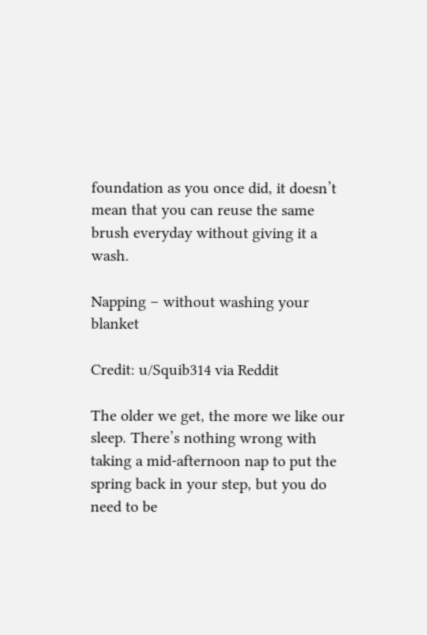foundation as you once did, it doesn’t mean that you can reuse the same brush everyday without giving it a wash.

Napping – without washing your blanket

Credit: u/Squib314 via Reddit

The older we get, the more we like our sleep. There’s nothing wrong with taking a mid-afternoon nap to put the spring back in your step, but you do need to be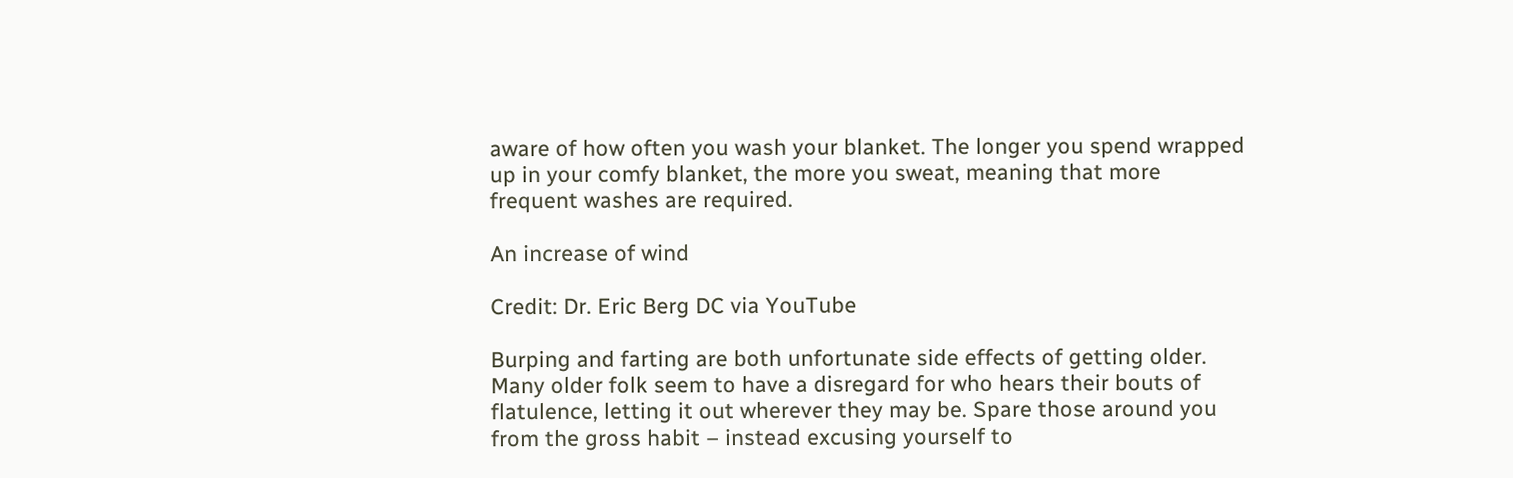aware of how often you wash your blanket. The longer you spend wrapped up in your comfy blanket, the more you sweat, meaning that more frequent washes are required.

An increase of wind

Credit: Dr. Eric Berg DC via YouTube

Burping and farting are both unfortunate side effects of getting older. Many older folk seem to have a disregard for who hears their bouts of flatulence, letting it out wherever they may be. Spare those around you from the gross habit – instead excusing yourself to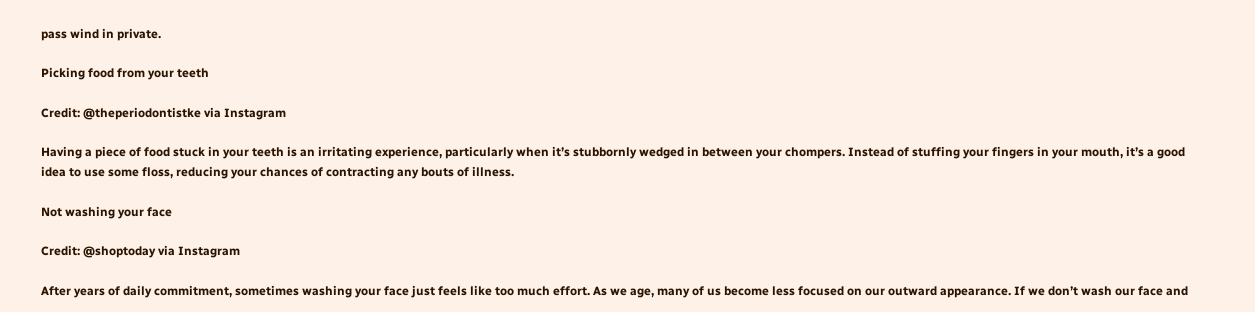pass wind in private.

Picking food from your teeth

Credit: @theperiodontistke via Instagram

Having a piece of food stuck in your teeth is an irritating experience, particularly when it’s stubbornly wedged in between your chompers. Instead of stuffing your fingers in your mouth, it’s a good idea to use some floss, reducing your chances of contracting any bouts of illness.

Not washing your face

Credit: @shoptoday via Instagram

After years of daily commitment, sometimes washing your face just feels like too much effort. As we age, many of us become less focused on our outward appearance. If we don’t wash our face and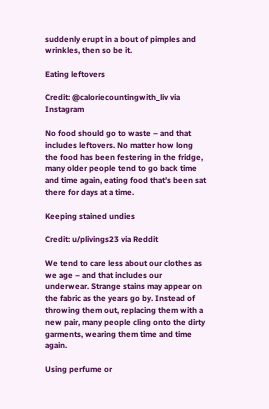suddenly erupt in a bout of pimples and wrinkles, then so be it.

Eating leftovers

Credit: @caloriecountingwith_liv via Instagram

No food should go to waste – and that includes leftovers. No matter how long the food has been festering in the fridge, many older people tend to go back time and time again, eating food that’s been sat there for days at a time.

Keeping stained undies

Credit: u/plivings23 via Reddit

We tend to care less about our clothes as we age – and that includes our underwear. Strange stains may appear on the fabric as the years go by. Instead of throwing them out, replacing them with a new pair, many people cling onto the dirty garments, wearing them time and time again.

Using perfume or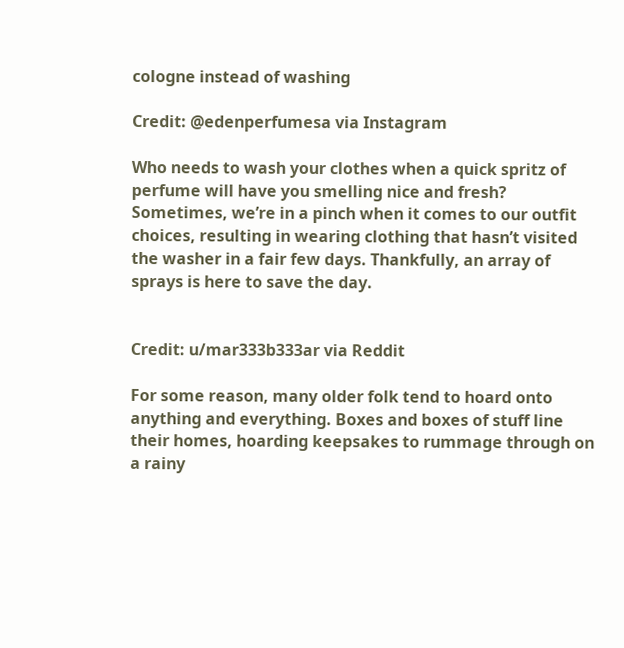cologne instead of washing

Credit: @edenperfumesa via Instagram

Who needs to wash your clothes when a quick spritz of perfume will have you smelling nice and fresh? Sometimes, we’re in a pinch when it comes to our outfit choices, resulting in wearing clothing that hasn’t visited the washer in a fair few days. Thankfully, an array of sprays is here to save the day.


Credit: u/mar333b333ar via Reddit

For some reason, many older folk tend to hoard onto anything and everything. Boxes and boxes of stuff line their homes, hoarding keepsakes to rummage through on a rainy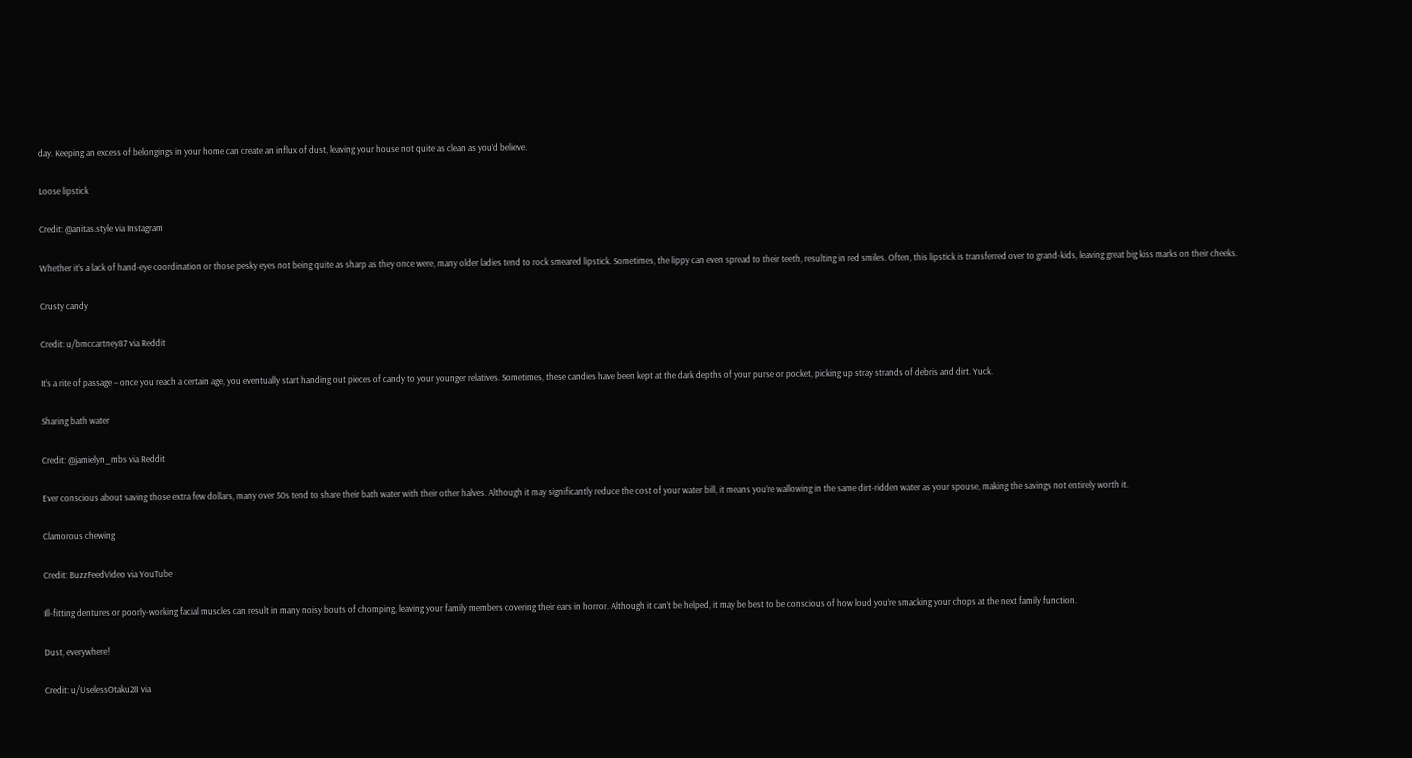day. Keeping an excess of belongings in your home can create an influx of dust, leaving your house not quite as clean as you’d believe.

Loose lipstick

Credit: @anitas.style via Instagram

Whether it’s a lack of hand-eye coordination or those pesky eyes not being quite as sharp as they once were, many older ladies tend to rock smeared lipstick. Sometimes, the lippy can even spread to their teeth, resulting in red smiles. Often, this lipstick is transferred over to grand-kids, leaving great big kiss marks on their cheeks.

Crusty candy

Credit: u/bmccartney87 via Reddit

It’s a rite of passage – once you reach a certain age, you eventually start handing out pieces of candy to your younger relatives. Sometimes, these candies have been kept at the dark depths of your purse or pocket, picking up stray strands of debris and dirt. Yuck.

Sharing bath water

Credit: @jamielyn_mbs via Reddit

Ever conscious about saving those extra few dollars, many over 50s tend to share their bath water with their other halves. Although it may significantly reduce the cost of your water bill, it means you’re wallowing in the same dirt-ridden water as your spouse, making the savings not entirely worth it.

Clamorous chewing

Credit: BuzzFeedVideo via YouTube

Ill-fitting dentures or poorly-working facial muscles can result in many noisy bouts of chomping, leaving your family members covering their ears in horror. Although it can’t be helped, it may be best to be conscious of how loud you’re smacking your chops at the next family function.

Dust, everywhere!

Credit: u/UselessOtaku28 via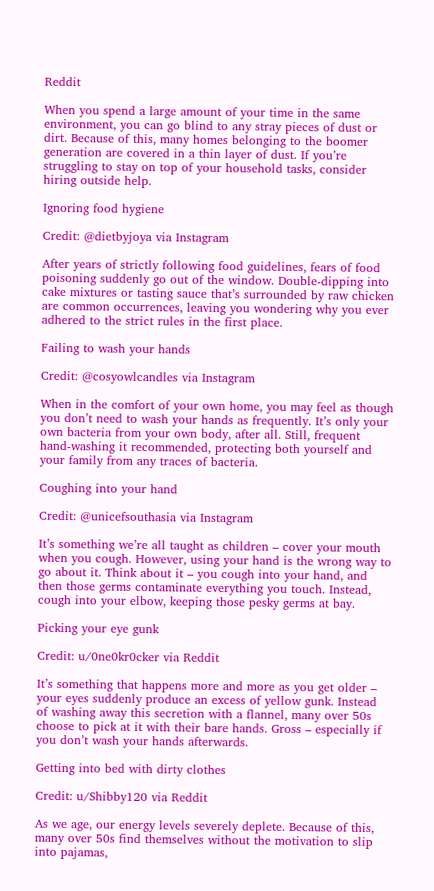Reddit

When you spend a large amount of your time in the same environment, you can go blind to any stray pieces of dust or dirt. Because of this, many homes belonging to the boomer generation are covered in a thin layer of dust. If you’re struggling to stay on top of your household tasks, consider hiring outside help.

Ignoring food hygiene

Credit: @dietbyjoya via Instagram

After years of strictly following food guidelines, fears of food poisoning suddenly go out of the window. Double-dipping into cake mixtures or tasting sauce that’s surrounded by raw chicken are common occurrences, leaving you wondering why you ever adhered to the strict rules in the first place.

Failing to wash your hands

Credit: @cosyowlcandles via Instagram

When in the comfort of your own home, you may feel as though you don’t need to wash your hands as frequently. It’s only your own bacteria from your own body, after all. Still, frequent hand-washing it recommended, protecting both yourself and your family from any traces of bacteria.

Coughing into your hand

Credit: @unicefsouthasia via Instagram

It’s something we’re all taught as children – cover your mouth when you cough. However, using your hand is the wrong way to go about it. Think about it – you cough into your hand, and then those germs contaminate everything you touch. Instead, cough into your elbow, keeping those pesky germs at bay.

Picking your eye gunk

Credit: u/0ne0kr0cker via Reddit

It’s something that happens more and more as you get older – your eyes suddenly produce an excess of yellow gunk. Instead of washing away this secretion with a flannel, many over 50s choose to pick at it with their bare hands. Gross – especially if you don’t wash your hands afterwards.

Getting into bed with dirty clothes

Credit: u/Shibby120 via Reddit

As we age, our energy levels severely deplete. Because of this, many over 50s find themselves without the motivation to slip into pajamas,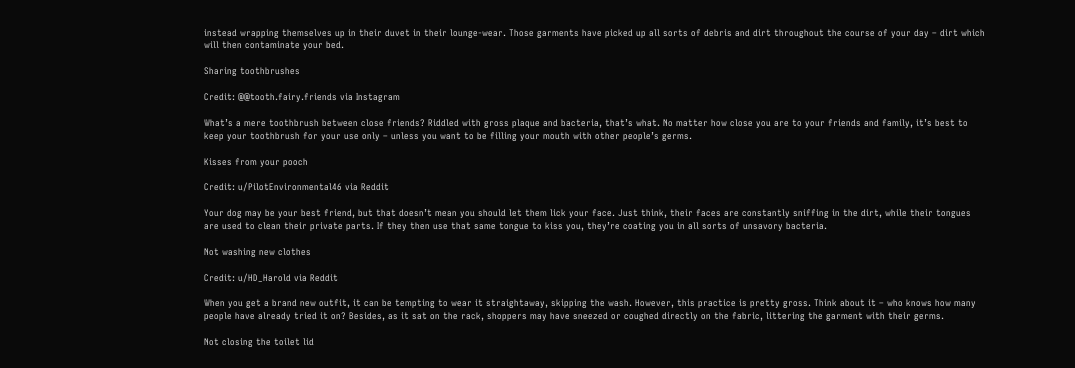instead wrapping themselves up in their duvet in their lounge-wear. Those garments have picked up all sorts of debris and dirt throughout the course of your day – dirt which will then contaminate your bed.

Sharing toothbrushes

Credit: @@tooth.fairy.friends via Instagram

What’s a mere toothbrush between close friends? Riddled with gross plaque and bacteria, that’s what. No matter how close you are to your friends and family, it’s best to keep your toothbrush for your use only – unless you want to be filling your mouth with other people’s germs.

Kisses from your pooch

Credit: u/PilotEnvironmental46 via Reddit

Your dog may be your best friend, but that doesn’t mean you should let them lick your face. Just think, their faces are constantly sniffing in the dirt, while their tongues are used to clean their private parts. If they then use that same tongue to kiss you, they’re coating you in all sorts of unsavory bacteria.

Not washing new clothes

Credit: u/HD_Harold via Reddit

When you get a brand new outfit, it can be tempting to wear it straightaway, skipping the wash. However, this practice is pretty gross. Think about it – who knows how many people have already tried it on? Besides, as it sat on the rack, shoppers may have sneezed or coughed directly on the fabric, littering the garment with their germs.

Not closing the toilet lid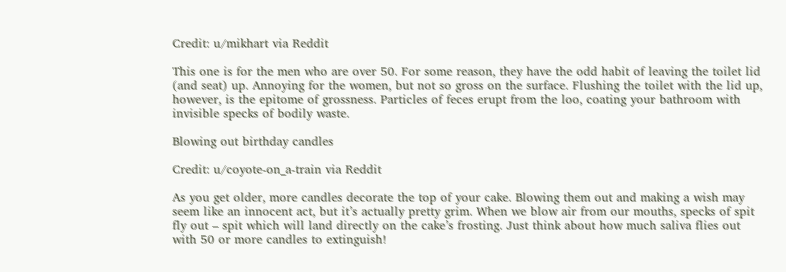Credit: u/mikhart via Reddit

This one is for the men who are over 50. For some reason, they have the odd habit of leaving the toilet lid (and seat) up. Annoying for the women, but not so gross on the surface. Flushing the toilet with the lid up, however, is the epitome of grossness. Particles of feces erupt from the loo, coating your bathroom with invisible specks of bodily waste.

Blowing out birthday candles

Credit: u/coyote-on_a-train via Reddit

As you get older, more candles decorate the top of your cake. Blowing them out and making a wish may seem like an innocent act, but it’s actually pretty grim. When we blow air from our mouths, specks of spit fly out – spit which will land directly on the cake’s frosting. Just think about how much saliva flies out with 50 or more candles to extinguish!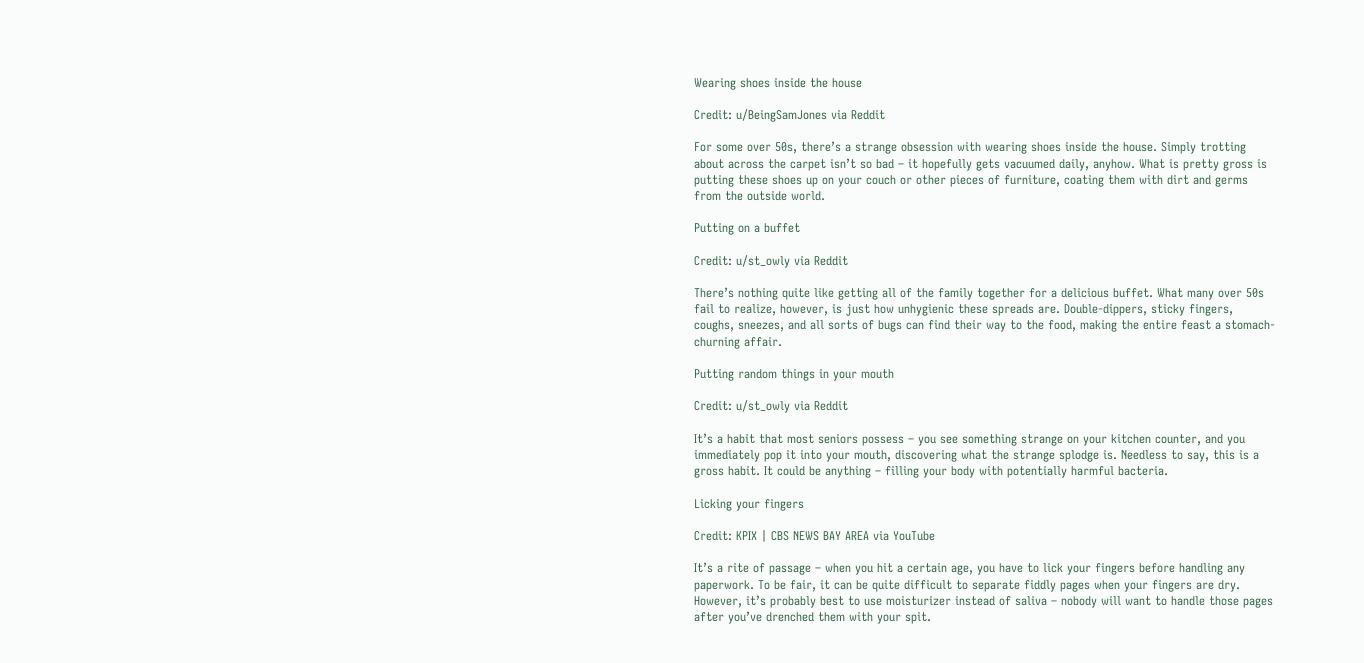Wearing shoes inside the house

Credit: u/BeingSamJones via Reddit

For some over 50s, there’s a strange obsession with wearing shoes inside the house. Simply trotting about across the carpet isn’t so bad – it hopefully gets vacuumed daily, anyhow. What is pretty gross is putting these shoes up on your couch or other pieces of furniture, coating them with dirt and germs from the outside world.

Putting on a buffet

Credit: u/st_owly via Reddit

There’s nothing quite like getting all of the family together for a delicious buffet. What many over 50s fail to realize, however, is just how unhygienic these spreads are. Double-dippers, sticky fingers, coughs, sneezes, and all sorts of bugs can find their way to the food, making the entire feast a stomach-churning affair.

Putting random things in your mouth

Credit: u/st_owly via Reddit

It’s a habit that most seniors possess – you see something strange on your kitchen counter, and you immediately pop it into your mouth, discovering what the strange splodge is. Needless to say, this is a gross habit. It could be anything – filling your body with potentially harmful bacteria.

Licking your fingers

Credit: KPIX | CBS NEWS BAY AREA via YouTube

It’s a rite of passage – when you hit a certain age, you have to lick your fingers before handling any paperwork. To be fair, it can be quite difficult to separate fiddly pages when your fingers are dry. However, it’s probably best to use moisturizer instead of saliva – nobody will want to handle those pages after you’ve drenched them with your spit.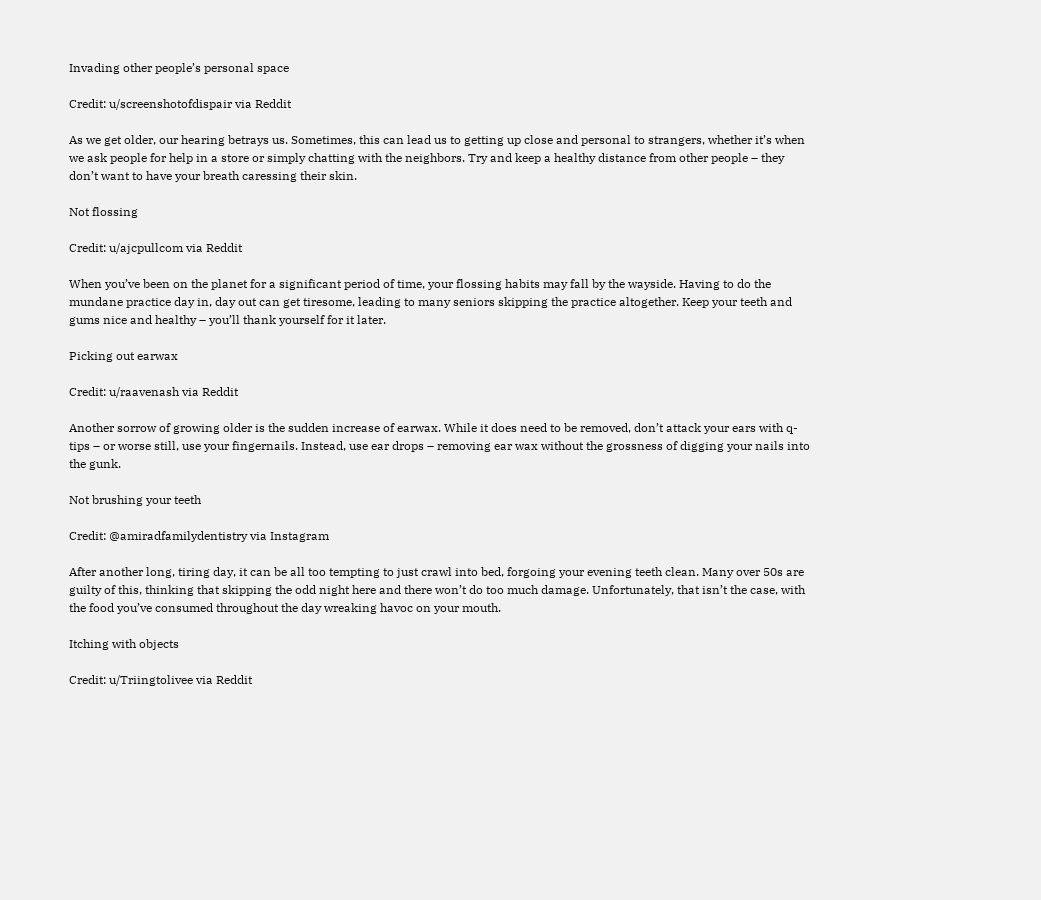Invading other people’s personal space

Credit: u/screenshotofdispair via Reddit

As we get older, our hearing betrays us. Sometimes, this can lead us to getting up close and personal to strangers, whether it’s when we ask people for help in a store or simply chatting with the neighbors. Try and keep a healthy distance from other people – they don’t want to have your breath caressing their skin.

Not flossing

Credit: u/ajcpullcom via Reddit

When you’ve been on the planet for a significant period of time, your flossing habits may fall by the wayside. Having to do the mundane practice day in, day out can get tiresome, leading to many seniors skipping the practice altogether. Keep your teeth and gums nice and healthy – you’ll thank yourself for it later.

Picking out earwax

Credit: u/raavenash via Reddit

Another sorrow of growing older is the sudden increase of earwax. While it does need to be removed, don’t attack your ears with q-tips – or worse still, use your fingernails. Instead, use ear drops – removing ear wax without the grossness of digging your nails into the gunk.

Not brushing your teeth

Credit: @amiradfamilydentistry via Instagram

After another long, tiring day, it can be all too tempting to just crawl into bed, forgoing your evening teeth clean. Many over 50s are guilty of this, thinking that skipping the odd night here and there won’t do too much damage. Unfortunately, that isn’t the case, with the food you’ve consumed throughout the day wreaking havoc on your mouth.

Itching with objects

Credit: u/Triingtolivee via Reddit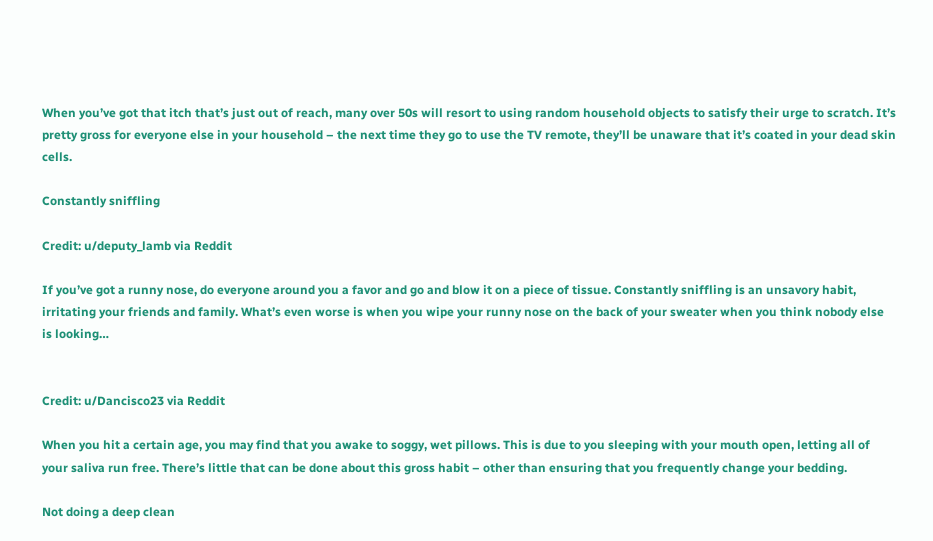When you’ve got that itch that’s just out of reach, many over 50s will resort to using random household objects to satisfy their urge to scratch. It’s pretty gross for everyone else in your household – the next time they go to use the TV remote, they’ll be unaware that it’s coated in your dead skin cells.

Constantly sniffling

Credit: u/deputy_lamb via Reddit

If you’ve got a runny nose, do everyone around you a favor and go and blow it on a piece of tissue. Constantly sniffling is an unsavory habit, irritating your friends and family. What’s even worse is when you wipe your runny nose on the back of your sweater when you think nobody else is looking…


Credit: u/Dancisco23 via Reddit

When you hit a certain age, you may find that you awake to soggy, wet pillows. This is due to you sleeping with your mouth open, letting all of your saliva run free. There’s little that can be done about this gross habit – other than ensuring that you frequently change your bedding.

Not doing a deep clean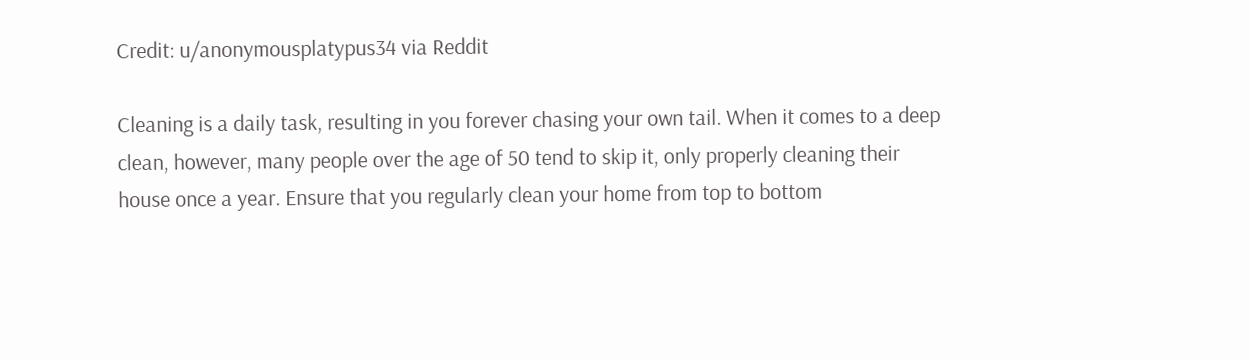Credit: u/anonymousplatypus34 via Reddit

Cleaning is a daily task, resulting in you forever chasing your own tail. When it comes to a deep clean, however, many people over the age of 50 tend to skip it, only properly cleaning their house once a year. Ensure that you regularly clean your home from top to bottom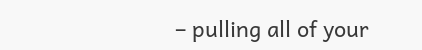– pulling all of your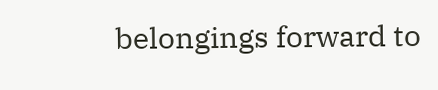belongings forward to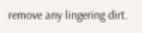remove any lingering dirt.